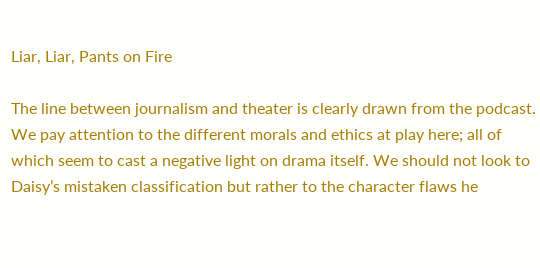Liar, Liar, Pants on Fire

The line between journalism and theater is clearly drawn from the podcast. We pay attention to the different morals and ethics at play here; all of which seem to cast a negative light on drama itself. We should not look to Daisy’s mistaken classification but rather to the character flaws he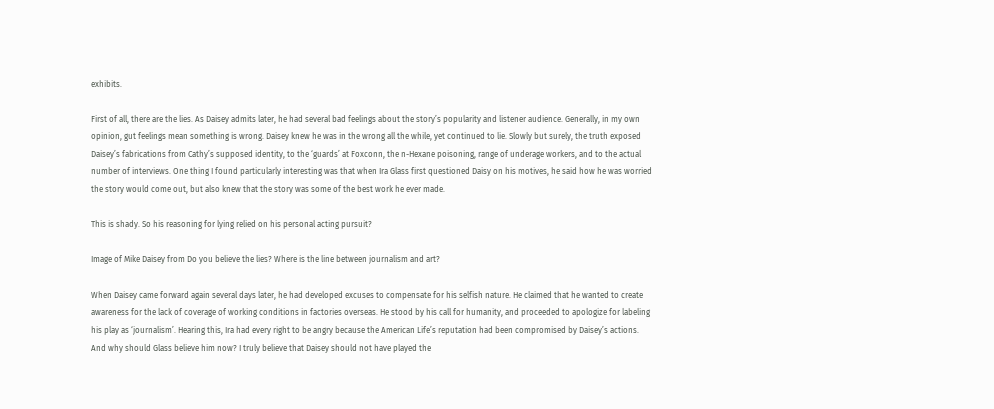exhibits.

First of all, there are the lies. As Daisey admits later, he had several bad feelings about the story’s popularity and listener audience. Generally, in my own opinion, gut feelings mean something is wrong. Daisey knew he was in the wrong all the while, yet continued to lie. Slowly but surely, the truth exposed Daisey’s fabrications from Cathy’s supposed identity, to the ‘guards’ at Foxconn, the n-Hexane poisoning, range of underage workers, and to the actual number of interviews. One thing I found particularly interesting was that when Ira Glass first questioned Daisy on his motives, he said how he was worried the story would come out, but also knew that the story was some of the best work he ever made.

This is shady. So his reasoning for lying relied on his personal acting pursuit?

Image of Mike Daisey from Do you believe the lies? Where is the line between journalism and art?

When Daisey came forward again several days later, he had developed excuses to compensate for his selfish nature. He claimed that he wanted to create awareness for the lack of coverage of working conditions in factories overseas. He stood by his call for humanity, and proceeded to apologize for labeling his play as ‘journalism’. Hearing this, Ira had every right to be angry because the American Life’s reputation had been compromised by Daisey’s actions. And why should Glass believe him now? I truly believe that Daisey should not have played the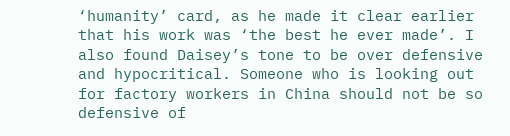‘humanity’ card, as he made it clear earlier that his work was ‘the best he ever made’. I also found Daisey’s tone to be over defensive and hypocritical. Someone who is looking out for factory workers in China should not be so defensive of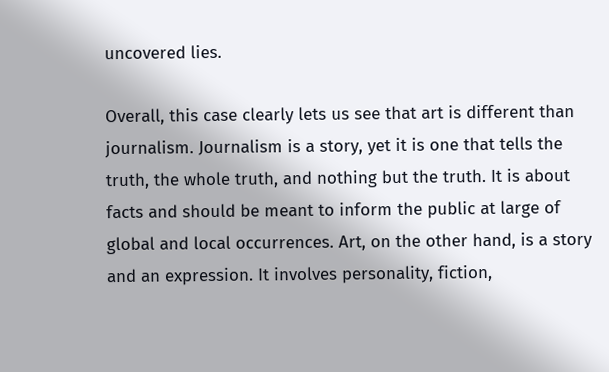uncovered lies.

Overall, this case clearly lets us see that art is different than journalism. Journalism is a story, yet it is one that tells the truth, the whole truth, and nothing but the truth. It is about facts and should be meant to inform the public at large of global and local occurrences. Art, on the other hand, is a story and an expression. It involves personality, fiction,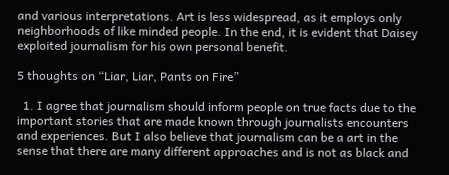and various interpretations. Art is less widespread, as it employs only neighborhoods of like minded people. In the end, it is evident that Daisey exploited journalism for his own personal benefit.

5 thoughts on “Liar, Liar, Pants on Fire”

  1. I agree that journalism should inform people on true facts due to the important stories that are made known through journalists encounters and experiences. But I also believe that journalism can be a art in the sense that there are many different approaches and is not as black and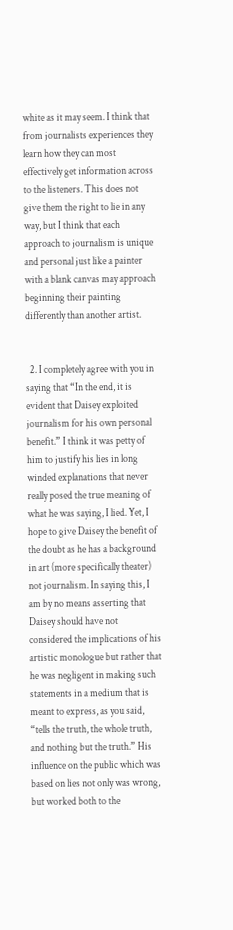white as it may seem. I think that from journalists experiences they learn how they can most effectively get information across to the listeners. This does not give them the right to lie in any way, but I think that each approach to journalism is unique and personal just like a painter with a blank canvas may approach beginning their painting differently than another artist.


  2. I completely agree with you in saying that “In the end, it is evident that Daisey exploited journalism for his own personal benefit.” I think it was petty of him to justify his lies in long winded explanations that never really posed the true meaning of what he was saying, I lied. Yet, I hope to give Daisey the benefit of the doubt as he has a background in art (more specifically theater) not journalism. In saying this, I am by no means asserting that Daisey should have not considered the implications of his artistic monologue but rather that he was negligent in making such statements in a medium that is meant to express, as you said, “tells the truth, the whole truth, and nothing but the truth.” His influence on the public which was based on lies not only was wrong, but worked both to the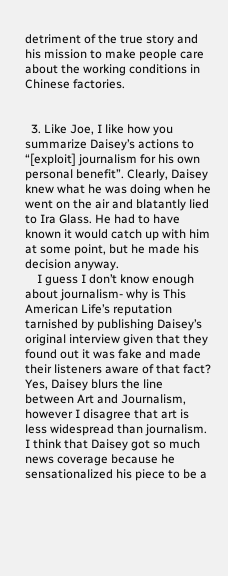detriment of the true story and his mission to make people care about the working conditions in Chinese factories.


  3. Like Joe, I like how you summarize Daisey’s actions to “[exploit] journalism for his own personal benefit”. Clearly, Daisey knew what he was doing when he went on the air and blatantly lied to Ira Glass. He had to have known it would catch up with him at some point, but he made his decision anyway.
    I guess I don’t know enough about journalism- why is This American Life’s reputation tarnished by publishing Daisey’s original interview given that they found out it was fake and made their listeners aware of that fact? Yes, Daisey blurs the line between Art and Journalism, however I disagree that art is less widespread than journalism. I think that Daisey got so much news coverage because he sensationalized his piece to be a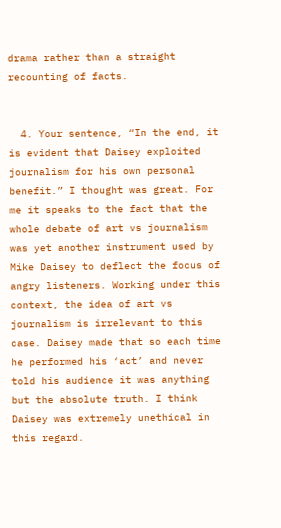drama rather than a straight recounting of facts.


  4. Your sentence, “In the end, it is evident that Daisey exploited journalism for his own personal benefit.” I thought was great. For me it speaks to the fact that the whole debate of art vs journalism was yet another instrument used by Mike Daisey to deflect the focus of angry listeners. Working under this context, the idea of art vs journalism is irrelevant to this case. Daisey made that so each time he performed his ‘act’ and never told his audience it was anything but the absolute truth. I think Daisey was extremely unethical in this regard.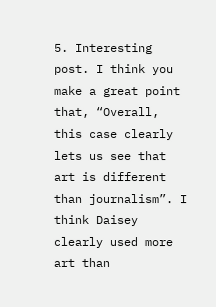5. Interesting post. I think you make a great point that, “Overall, this case clearly lets us see that art is different than journalism”. I think Daisey clearly used more art than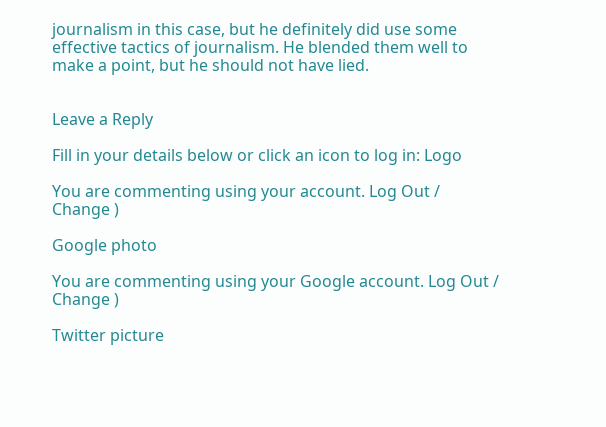journalism in this case, but he definitely did use some effective tactics of journalism. He blended them well to make a point, but he should not have lied.


Leave a Reply

Fill in your details below or click an icon to log in: Logo

You are commenting using your account. Log Out /  Change )

Google photo

You are commenting using your Google account. Log Out /  Change )

Twitter picture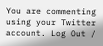You are commenting using your Twitter account. Log Out /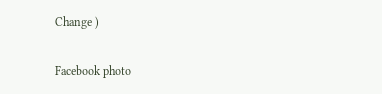Change )

Facebook photo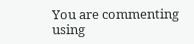You are commenting using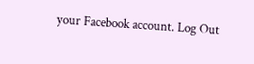your Facebook account. Log Out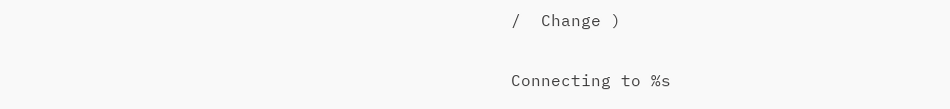/  Change )

Connecting to %s